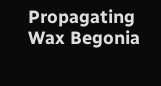Propagating Wax Begonia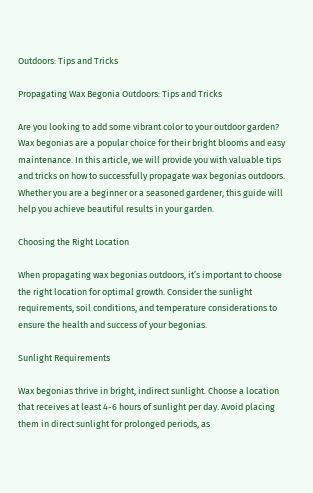Outdoors: Tips and Tricks

Propagating Wax Begonia Outdoors: Tips and Tricks

Are you looking to add some vibrant color to your outdoor garden? Wax begonias are a popular choice for their bright blooms and easy maintenance. In this article, we will provide you with valuable tips and tricks on how to successfully propagate wax begonias outdoors. Whether you are a beginner or a seasoned gardener, this guide will help you achieve beautiful results in your garden.

Choosing the Right Location

When propagating wax begonias outdoors, it’s important to choose the right location for optimal growth. Consider the sunlight requirements, soil conditions, and temperature considerations to ensure the health and success of your begonias.

Sunlight Requirements

Wax begonias thrive in bright, indirect sunlight. Choose a location that receives at least 4-6 hours of sunlight per day. Avoid placing them in direct sunlight for prolonged periods, as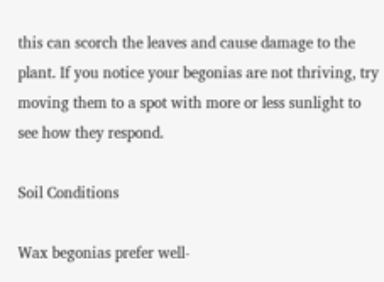this can scorch the leaves and cause damage to the plant. If you notice your begonias are not thriving, try moving them to a spot with more or less sunlight to see how they respond.

Soil Conditions

Wax begonias prefer well-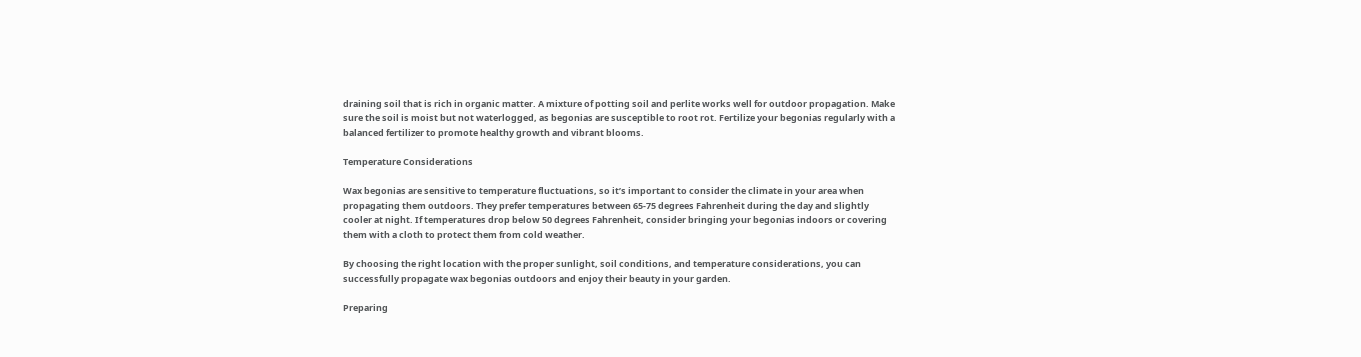draining soil that is rich in organic matter. A mixture of potting soil and perlite works well for outdoor propagation. Make sure the soil is moist but not waterlogged, as begonias are susceptible to root rot. Fertilize your begonias regularly with a balanced fertilizer to promote healthy growth and vibrant blooms.

Temperature Considerations

Wax begonias are sensitive to temperature fluctuations, so it’s important to consider the climate in your area when propagating them outdoors. They prefer temperatures between 65-75 degrees Fahrenheit during the day and slightly cooler at night. If temperatures drop below 50 degrees Fahrenheit, consider bringing your begonias indoors or covering them with a cloth to protect them from cold weather.

By choosing the right location with the proper sunlight, soil conditions, and temperature considerations, you can successfully propagate wax begonias outdoors and enjoy their beauty in your garden.

Preparing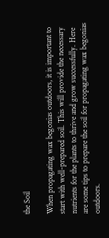the Soil

When propagating wax begonias outdoors, it is important to start with well-prepared soil. This will provide the necessary nutrients for the plants to thrive and grow successfully. Here are some tips to prepare the soil for propagating wax begonias outdoors.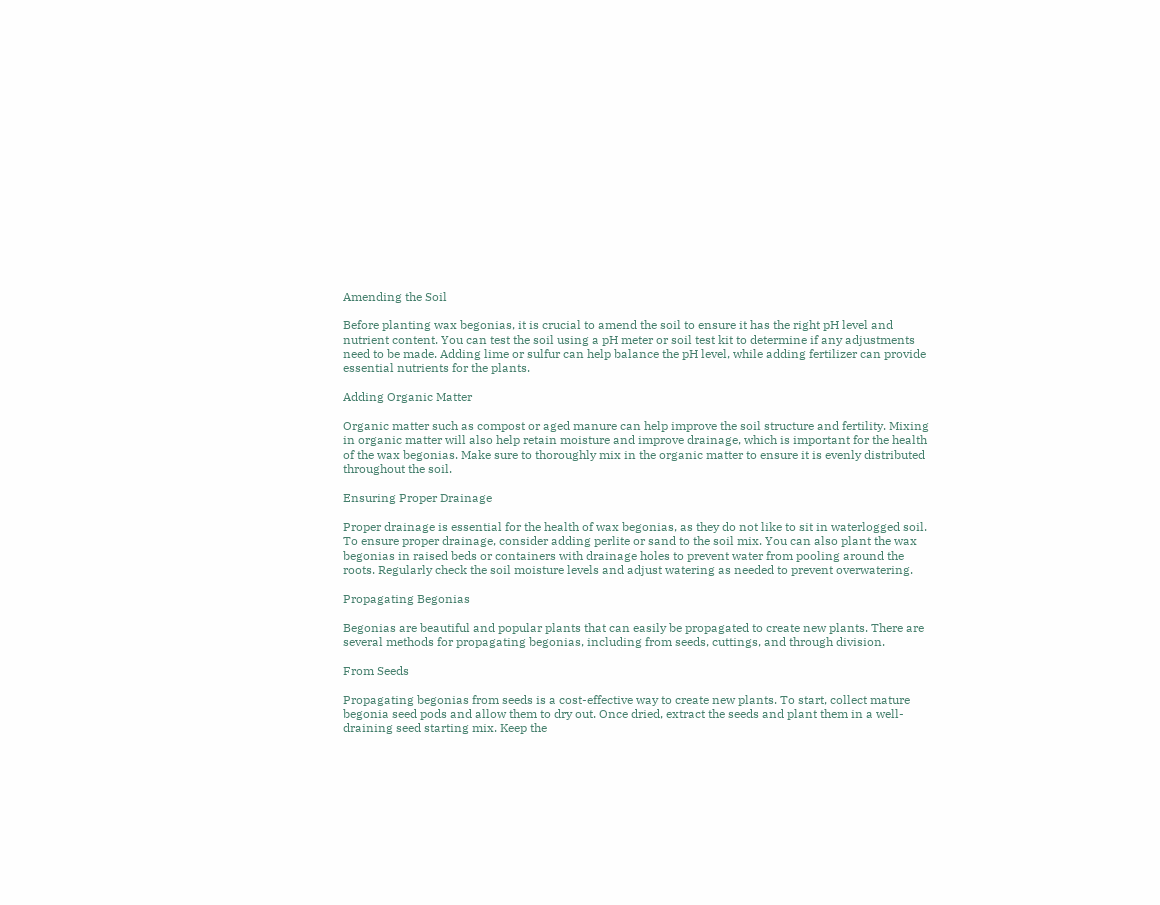Amending the Soil

Before planting wax begonias, it is crucial to amend the soil to ensure it has the right pH level and nutrient content. You can test the soil using a pH meter or soil test kit to determine if any adjustments need to be made. Adding lime or sulfur can help balance the pH level, while adding fertilizer can provide essential nutrients for the plants.

Adding Organic Matter

Organic matter such as compost or aged manure can help improve the soil structure and fertility. Mixing in organic matter will also help retain moisture and improve drainage, which is important for the health of the wax begonias. Make sure to thoroughly mix in the organic matter to ensure it is evenly distributed throughout the soil.

Ensuring Proper Drainage

Proper drainage is essential for the health of wax begonias, as they do not like to sit in waterlogged soil. To ensure proper drainage, consider adding perlite or sand to the soil mix. You can also plant the wax begonias in raised beds or containers with drainage holes to prevent water from pooling around the roots. Regularly check the soil moisture levels and adjust watering as needed to prevent overwatering.

Propagating Begonias

Begonias are beautiful and popular plants that can easily be propagated to create new plants. There are several methods for propagating begonias, including from seeds, cuttings, and through division.

From Seeds

Propagating begonias from seeds is a cost-effective way to create new plants. To start, collect mature begonia seed pods and allow them to dry out. Once dried, extract the seeds and plant them in a well-draining seed starting mix. Keep the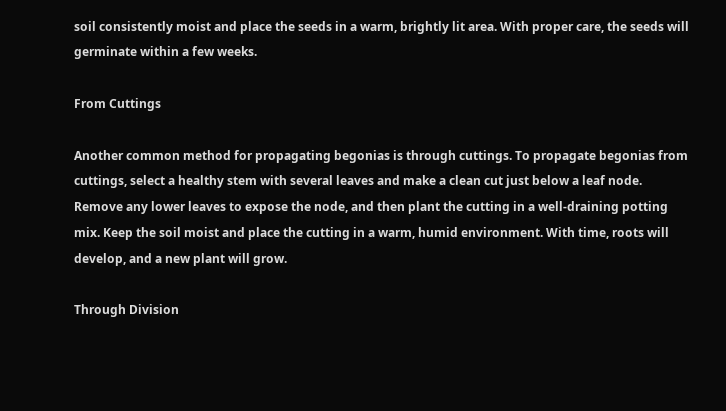soil consistently moist and place the seeds in a warm, brightly lit area. With proper care, the seeds will germinate within a few weeks.

From Cuttings

Another common method for propagating begonias is through cuttings. To propagate begonias from cuttings, select a healthy stem with several leaves and make a clean cut just below a leaf node. Remove any lower leaves to expose the node, and then plant the cutting in a well-draining potting mix. Keep the soil moist and place the cutting in a warm, humid environment. With time, roots will develop, and a new plant will grow.

Through Division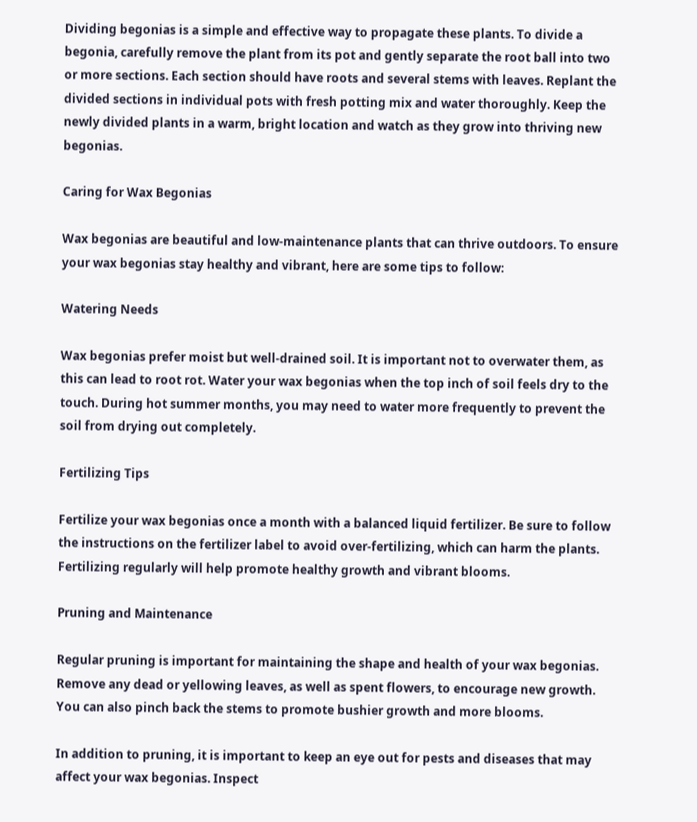Dividing begonias is a simple and effective way to propagate these plants. To divide a begonia, carefully remove the plant from its pot and gently separate the root ball into two or more sections. Each section should have roots and several stems with leaves. Replant the divided sections in individual pots with fresh potting mix and water thoroughly. Keep the newly divided plants in a warm, bright location and watch as they grow into thriving new begonias.

Caring for Wax Begonias

Wax begonias are beautiful and low-maintenance plants that can thrive outdoors. To ensure your wax begonias stay healthy and vibrant, here are some tips to follow:

Watering Needs

Wax begonias prefer moist but well-drained soil. It is important not to overwater them, as this can lead to root rot. Water your wax begonias when the top inch of soil feels dry to the touch. During hot summer months, you may need to water more frequently to prevent the soil from drying out completely.

Fertilizing Tips

Fertilize your wax begonias once a month with a balanced liquid fertilizer. Be sure to follow the instructions on the fertilizer label to avoid over-fertilizing, which can harm the plants. Fertilizing regularly will help promote healthy growth and vibrant blooms.

Pruning and Maintenance

Regular pruning is important for maintaining the shape and health of your wax begonias. Remove any dead or yellowing leaves, as well as spent flowers, to encourage new growth. You can also pinch back the stems to promote bushier growth and more blooms.

In addition to pruning, it is important to keep an eye out for pests and diseases that may affect your wax begonias. Inspect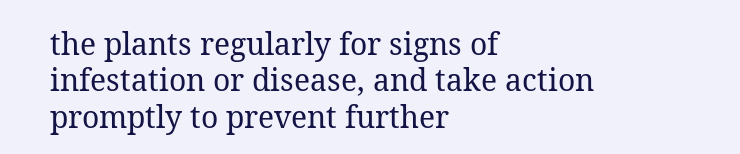the plants regularly for signs of infestation or disease, and take action promptly to prevent further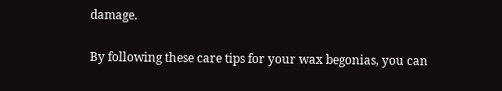damage.

By following these care tips for your wax begonias, you can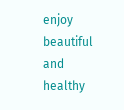enjoy beautiful and healthy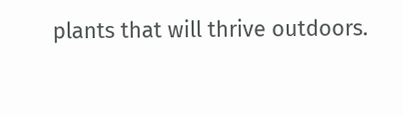plants that will thrive outdoors.